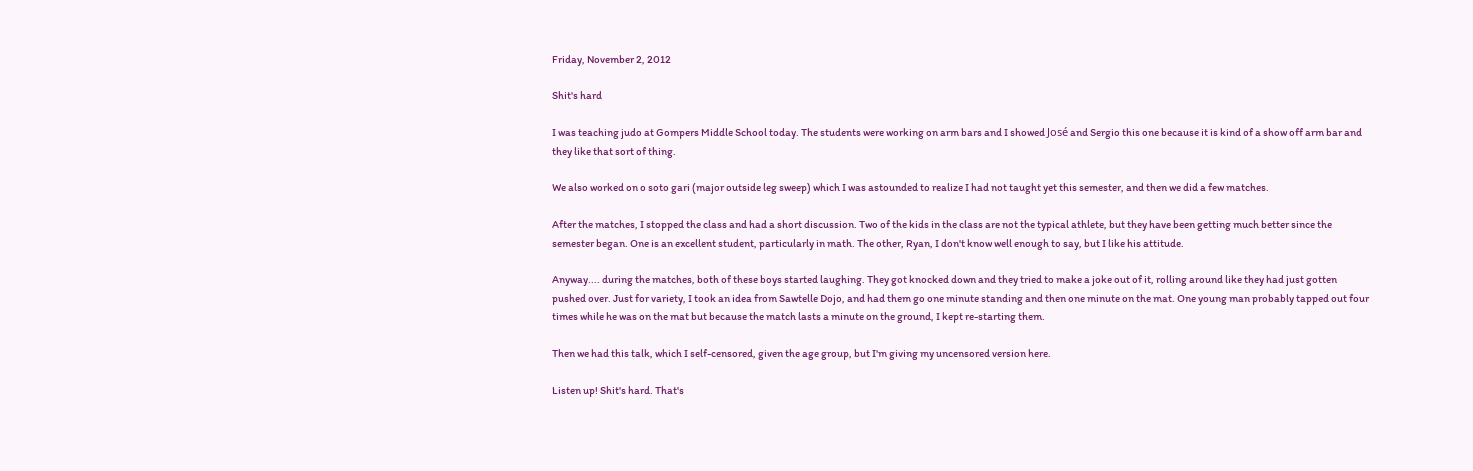Friday, November 2, 2012

Shit's hard

I was teaching judo at Gompers Middle School today. The students were working on arm bars and I showed José and Sergio this one because it is kind of a show off arm bar and they like that sort of thing.

We also worked on o soto gari (major outside leg sweep) which I was astounded to realize I had not taught yet this semester, and then we did a few matches.

After the matches, I stopped the class and had a short discussion. Two of the kids in the class are not the typical athlete, but they have been getting much better since the semester began. One is an excellent student, particularly in math. The other, Ryan, I don't know well enough to say, but I like his attitude.

Anyway.... during the matches, both of these boys started laughing. They got knocked down and they tried to make a joke out of it, rolling around like they had just gotten pushed over. Just for variety, I took an idea from Sawtelle Dojo, and had them go one minute standing and then one minute on the mat. One young man probably tapped out four times while he was on the mat but because the match lasts a minute on the ground, I kept re-starting them.

Then we had this talk, which I self-censored, given the age group, but I'm giving my uncensored version here.

Listen up! Shit's hard. That's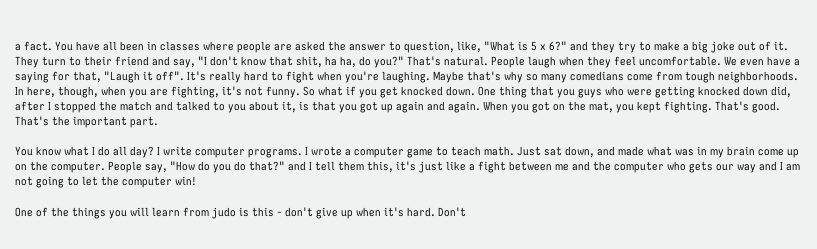a fact. You have all been in classes where people are asked the answer to question, like, "What is 5 x 6?" and they try to make a big joke out of it. They turn to their friend and say, "I don't know that shit, ha ha, do you?" That's natural. People laugh when they feel uncomfortable. We even have a saying for that, "Laugh it off". It's really hard to fight when you're laughing. Maybe that's why so many comedians come from tough neighborhoods. In here, though, when you are fighting, it's not funny. So what if you get knocked down. One thing that you guys who were getting knocked down did, after I stopped the match and talked to you about it, is that you got up again and again. When you got on the mat, you kept fighting. That's good. That's the important part.

You know what I do all day? I write computer programs. I wrote a computer game to teach math. Just sat down, and made what was in my brain come up on the computer. People say, "How do you do that?" and I tell them this, it's just like a fight between me and the computer who gets our way and I am not going to let the computer win!

One of the things you will learn from judo is this - don't give up when it's hard. Don't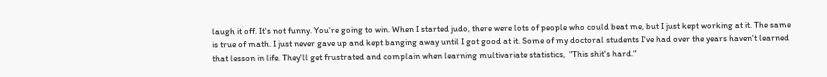laugh it off. It's not funny. You're going to win. When I started judo, there were lots of people who could beat me, but I just kept working at it. The same is true of math. I just never gave up and kept banging away until I got good at it. Some of my doctoral students I've had over the years haven't learned that lesson in life. They'll get frustrated and complain when learning multivariate statistics,  "This shit's hard."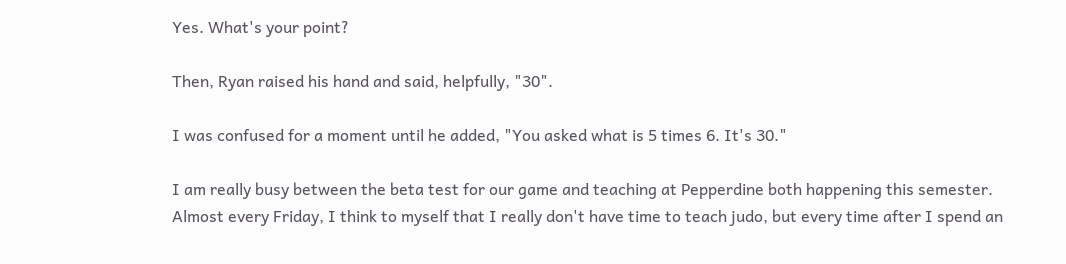Yes. What's your point?

Then, Ryan raised his hand and said, helpfully, "30".

I was confused for a moment until he added, "You asked what is 5 times 6. It's 30."

I am really busy between the beta test for our game and teaching at Pepperdine both happening this semester. Almost every Friday, I think to myself that I really don't have time to teach judo, but every time after I spend an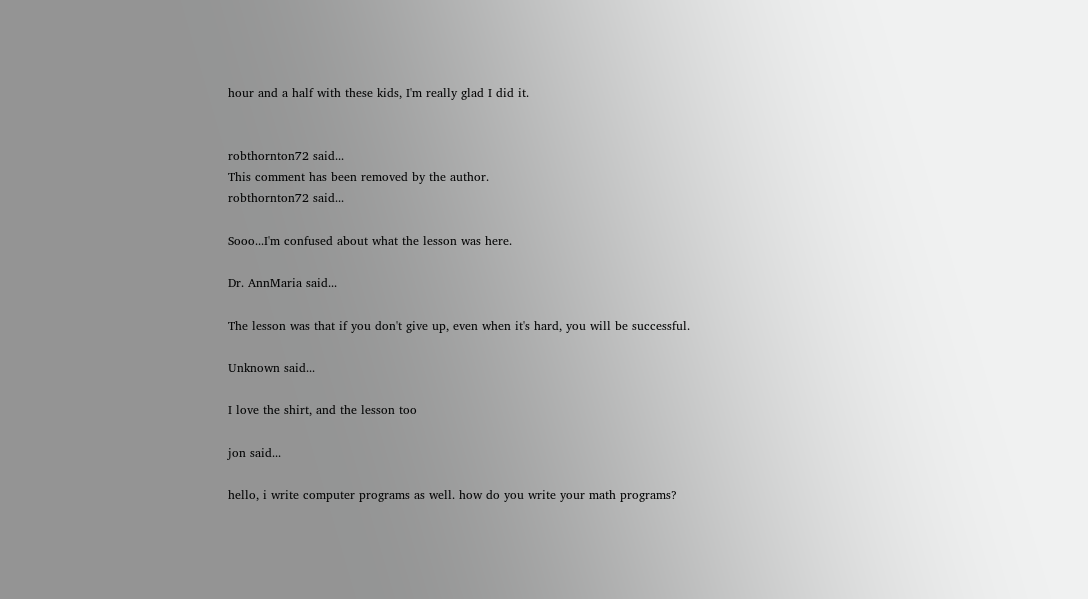hour and a half with these kids, I'm really glad I did it.


robthornton72 said...
This comment has been removed by the author.
robthornton72 said...

Sooo...I'm confused about what the lesson was here.

Dr. AnnMaria said...

The lesson was that if you don't give up, even when it's hard, you will be successful.

Unknown said...

I love the shirt, and the lesson too

jon said...

hello, i write computer programs as well. how do you write your math programs?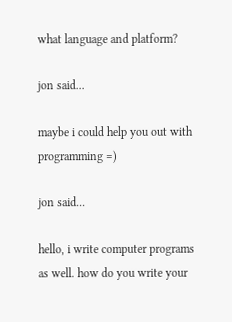what language and platform?

jon said...

maybe i could help you out with programming =)

jon said...

hello, i write computer programs as well. how do you write your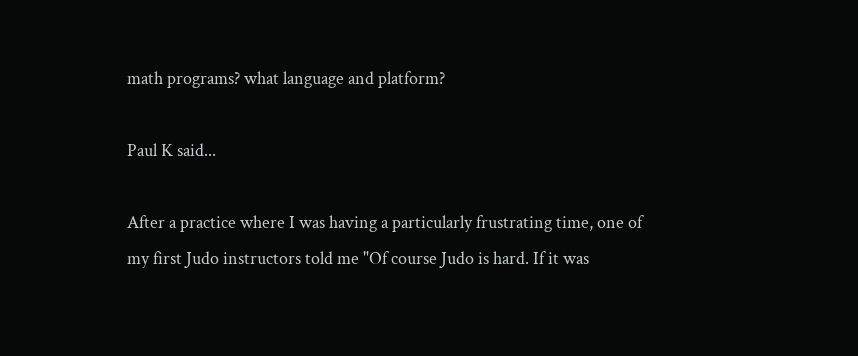math programs? what language and platform?

Paul K said...

After a practice where I was having a particularly frustrating time, one of my first Judo instructors told me "Of course Judo is hard. If it was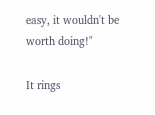easy, it wouldn't be worth doing!"

It rings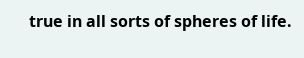true in all sorts of spheres of life.